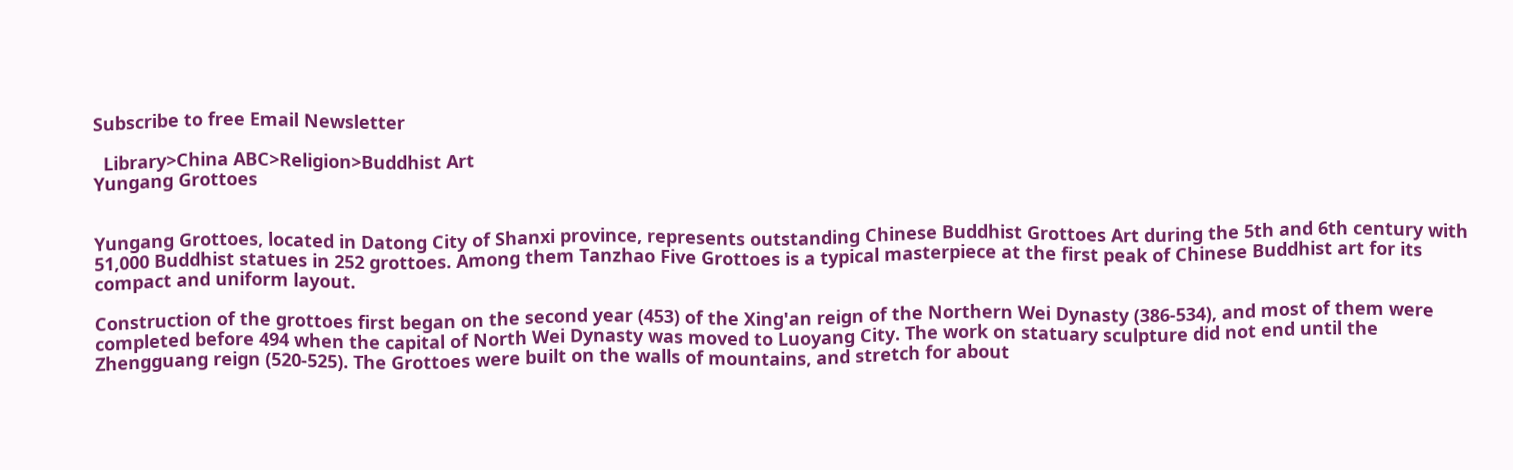Subscribe to free Email Newsletter

  Library>China ABC>Religion>Buddhist Art
Yungang Grottoes


Yungang Grottoes, located in Datong City of Shanxi province, represents outstanding Chinese Buddhist Grottoes Art during the 5th and 6th century with 51,000 Buddhist statues in 252 grottoes. Among them Tanzhao Five Grottoes is a typical masterpiece at the first peak of Chinese Buddhist art for its compact and uniform layout.

Construction of the grottoes first began on the second year (453) of the Xing'an reign of the Northern Wei Dynasty (386-534), and most of them were completed before 494 when the capital of North Wei Dynasty was moved to Luoyang City. The work on statuary sculpture did not end until the Zhengguang reign (520-525). The Grottoes were built on the walls of mountains, and stretch for about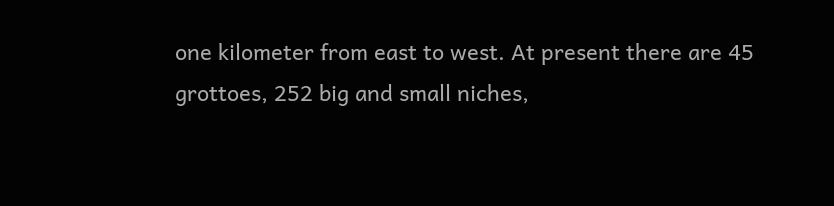one kilometer from east to west. At present there are 45 grottoes, 252 big and small niches,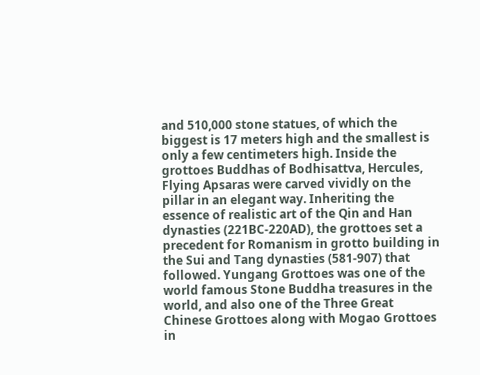and 510,000 stone statues, of which the biggest is 17 meters high and the smallest is only a few centimeters high. Inside the grottoes Buddhas of Bodhisattva, Hercules, Flying Apsaras were carved vividly on the pillar in an elegant way. Inheriting the essence of realistic art of the Qin and Han dynasties (221BC-220AD), the grottoes set a precedent for Romanism in grotto building in the Sui and Tang dynasties (581-907) that followed. Yungang Grottoes was one of the world famous Stone Buddha treasures in the world, and also one of the Three Great Chinese Grottoes along with Mogao Grottoes in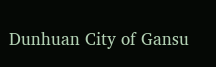Dunhuan City of Gansu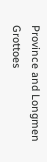Province and Longmen Grottoes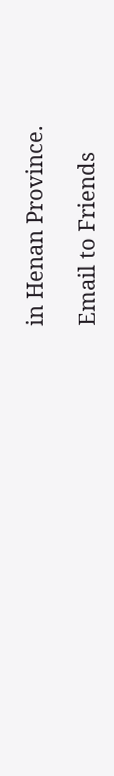in Henan Province.

Email to Friends